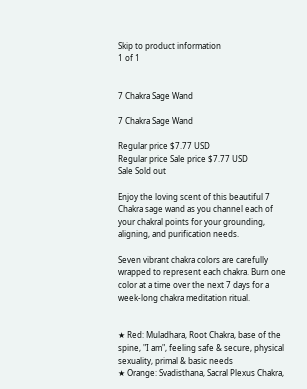Skip to product information
1 of 1


7 Chakra Sage Wand

7 Chakra Sage Wand

Regular price $7.77 USD
Regular price Sale price $7.77 USD
Sale Sold out

Enjoy the loving scent of this beautiful 7 Chakra sage wand as you channel each of your chakral points for your grounding, aligning, and purification needs.

Seven vibrant chakra colors are carefully wrapped to represent each chakra. Burn one color at a time over the next 7 days for a week-long chakra meditation ritual.


★ Red: Muladhara, Root Chakra, base of the spine, "I am", feeling safe & secure, physical sexuality, primal & basic needs
★ Orange: Svadisthana, Sacral Plexus Chakra,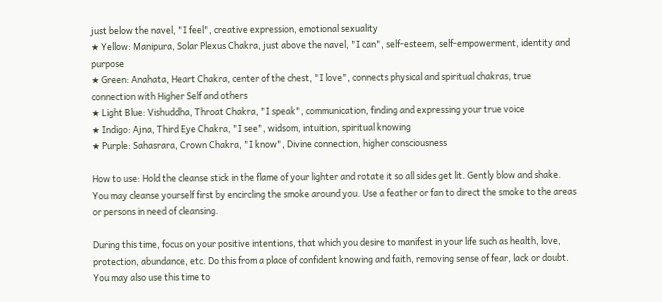just below the navel, "I feel", creative expression, emotional sexuality
★ Yellow: Manipura, Solar Plexus Chakra, just above the navel, "I can", self-esteem, self-empowerment, identity and purpose
★ Green: Anahata, Heart Chakra, center of the chest, "I love", connects physical and spiritual chakras, true connection with Higher Self and others
★ Light Blue: Vishuddha, Throat Chakra, "I speak", communication, finding and expressing your true voice
★ Indigo: Ajna, Third Eye Chakra, "I see", widsom, intuition, spiritual knowing
★ Purple: Sahasrara, Crown Chakra, "I know", Divine connection, higher consciousness

How to use: Hold the cleanse stick in the flame of your lighter and rotate it so all sides get lit. Gently blow and shake.  You may cleanse yourself first by encircling the smoke around you. Use a feather or fan to direct the smoke to the areas or persons in need of cleansing.

During this time, focus on your positive intentions, that which you desire to manifest in your life such as health, love, protection, abundance, etc. Do this from a place of confident knowing and faith, removing sense of fear, lack or doubt. You may also use this time to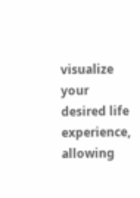visualize your desired life experience, allowing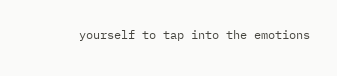yourself to tap into the emotions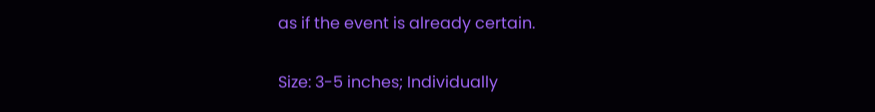as if the event is already certain.

Size: 3-5 inches; Individually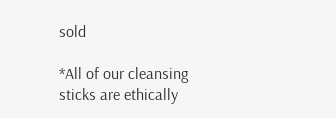sold

*All of our cleansing sticks are ethically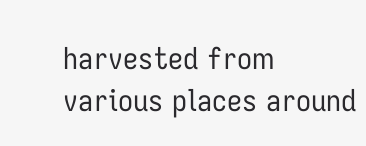harvested from various places around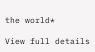the world*

View full details